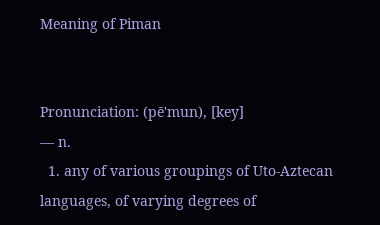Meaning of Piman


Pronunciation: (pē'mun), [key]
— n.
  1. any of various groupings of Uto-Aztecan languages, of varying degrees of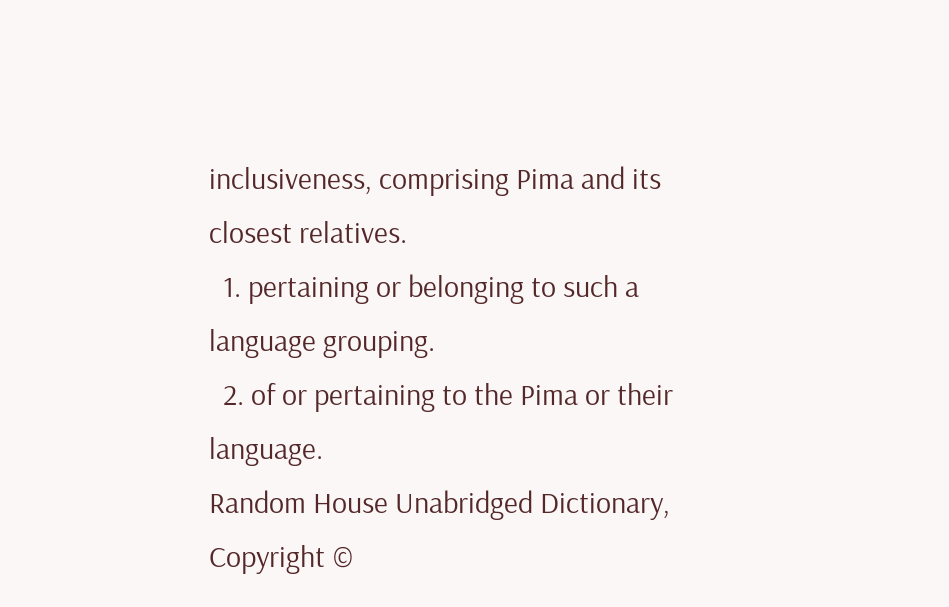inclusiveness, comprising Pima and its closest relatives.
  1. pertaining or belonging to such a language grouping.
  2. of or pertaining to the Pima or their language.
Random House Unabridged Dictionary, Copyright ©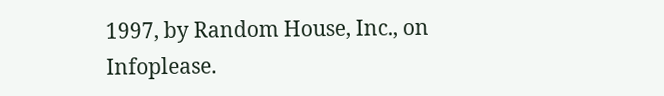1997, by Random House, Inc., on Infoplease.